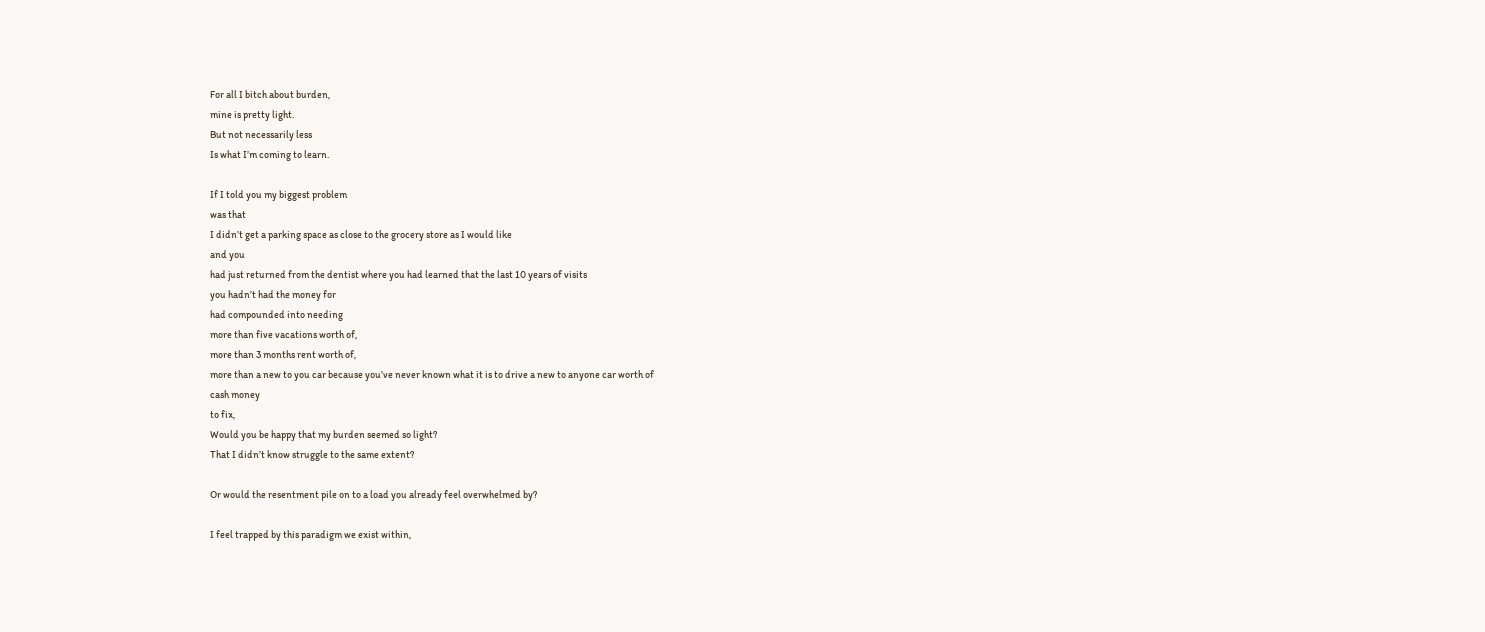For all I bitch about burden,
mine is pretty light.
But not necessarily less
Is what I’m coming to learn.

If I told you my biggest problem
was that
I didn’t get a parking space as close to the grocery store as I would like
and you
had just returned from the dentist where you had learned that the last 10 years of visits
you hadn’t had the money for
had compounded into needing
more than five vacations worth of,
more than 3 months rent worth of,
more than a new to you car because you’ve never known what it is to drive a new to anyone car worth of
cash money
to fix,
Would you be happy that my burden seemed so light?
That I didn’t know struggle to the same extent?

Or would the resentment pile on to a load you already feel overwhelmed by?

I feel trapped by this paradigm we exist within,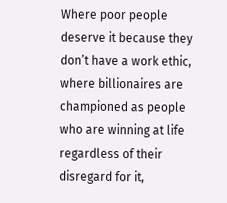Where poor people deserve it because they don’t have a work ethic,
where billionaires are championed as people who are winning at life regardless of their disregard for it,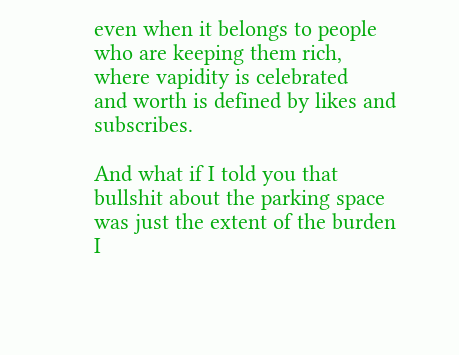even when it belongs to people who are keeping them rich,
where vapidity is celebrated
and worth is defined by likes and subscribes.

And what if I told you that bullshit about the parking space was just the extent of the burden I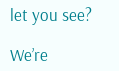let you see?

We’re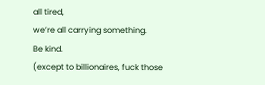all tired,
we’re all carrying something.
Be kind.
(except to billionaires, fuck those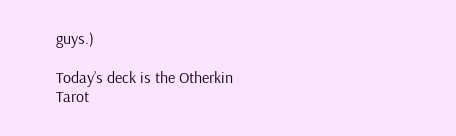guys.)

Today’s deck is the Otherkin Tarot